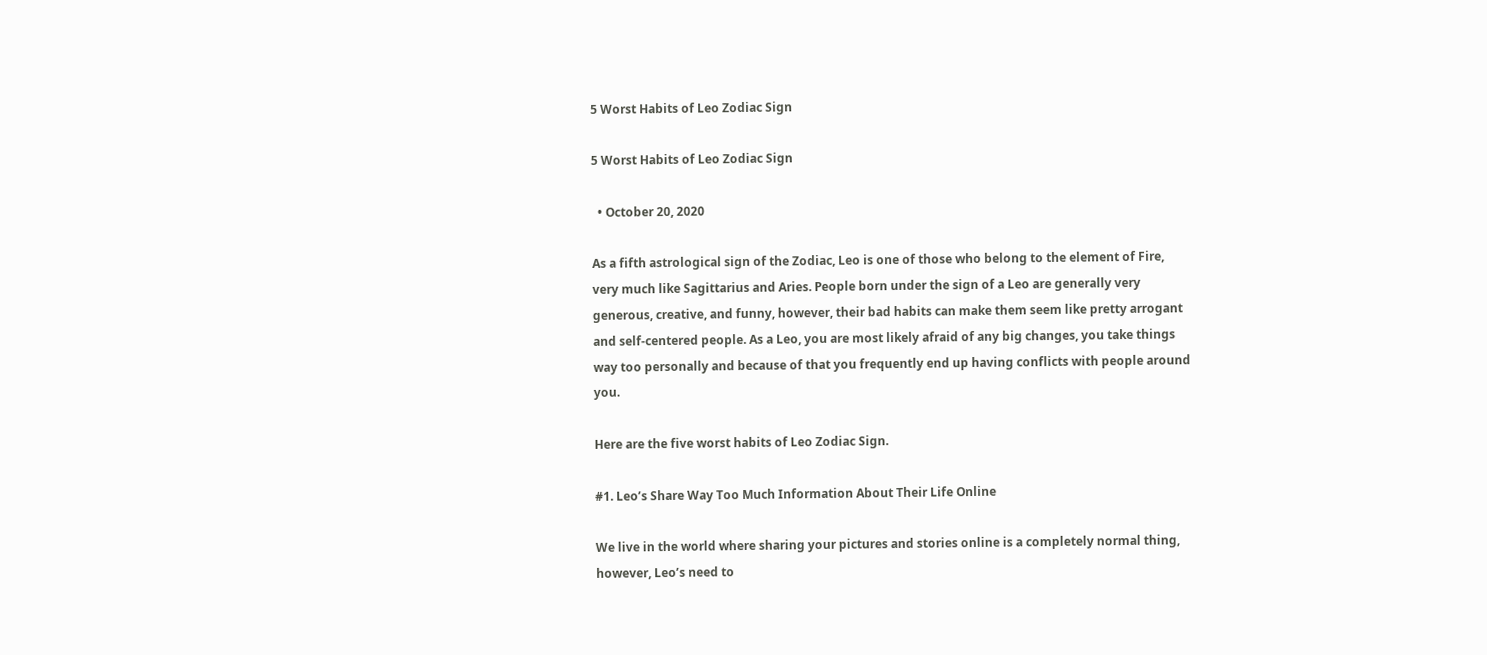5 Worst Habits of Leo Zodiac Sign

5 Worst Habits of Leo Zodiac Sign

  • October 20, 2020

As a fifth astrological sign of the Zodiac, Leo is one of those who belong to the element of Fire, very much like Sagittarius and Aries. People born under the sign of a Leo are generally very generous, creative, and funny, however, their bad habits can make them seem like pretty arrogant and self-centered people. As a Leo, you are most likely afraid of any big changes, you take things way too personally and because of that you frequently end up having conflicts with people around you.

Here are the five worst habits of Leo Zodiac Sign.

#1. Leo’s Share Way Too Much Information About Their Life Online

We live in the world where sharing your pictures and stories online is a completely normal thing, however, Leo’s need to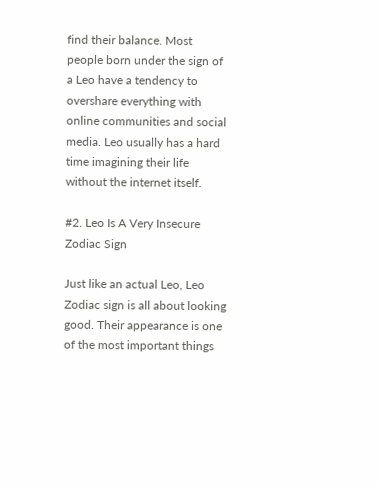find their balance. Most people born under the sign of a Leo have a tendency to overshare everything with online communities and social media. Leo usually has a hard time imagining their life without the internet itself.

#2. Leo Is A Very Insecure Zodiac Sign

Just like an actual Leo, Leo Zodiac sign is all about looking good. Their appearance is one of the most important things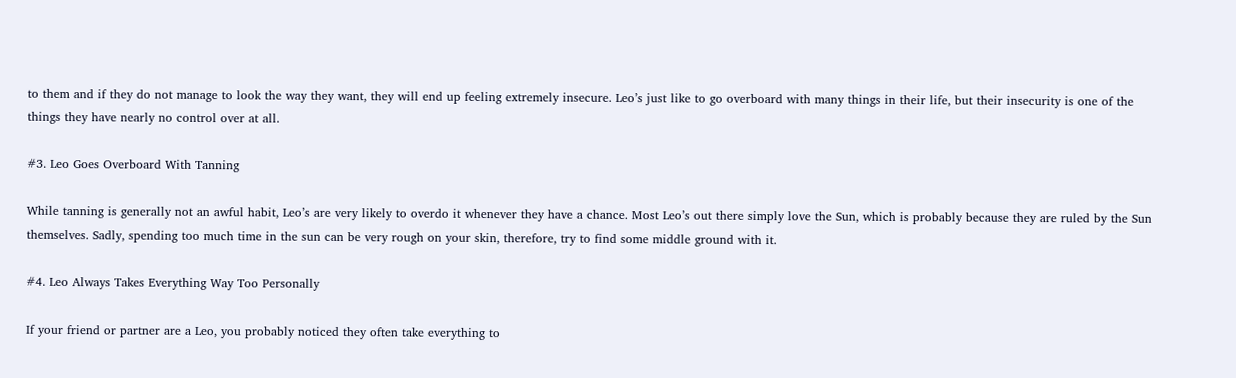to them and if they do not manage to look the way they want, they will end up feeling extremely insecure. Leo’s just like to go overboard with many things in their life, but their insecurity is one of the things they have nearly no control over at all.

#3. Leo Goes Overboard With Tanning

While tanning is generally not an awful habit, Leo’s are very likely to overdo it whenever they have a chance. Most Leo’s out there simply love the Sun, which is probably because they are ruled by the Sun themselves. Sadly, spending too much time in the sun can be very rough on your skin, therefore, try to find some middle ground with it.

#4. Leo Always Takes Everything Way Too Personally

If your friend or partner are a Leo, you probably noticed they often take everything to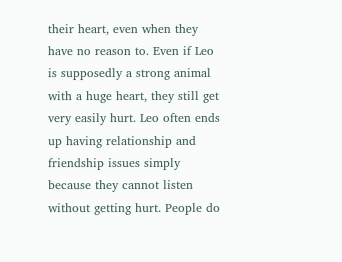their heart, even when they have no reason to. Even if Leo is supposedly a strong animal with a huge heart, they still get very easily hurt. Leo often ends up having relationship and friendship issues simply because they cannot listen without getting hurt. People do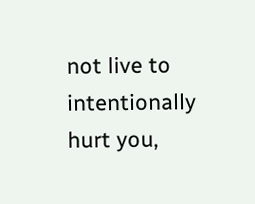not live to intentionally hurt you,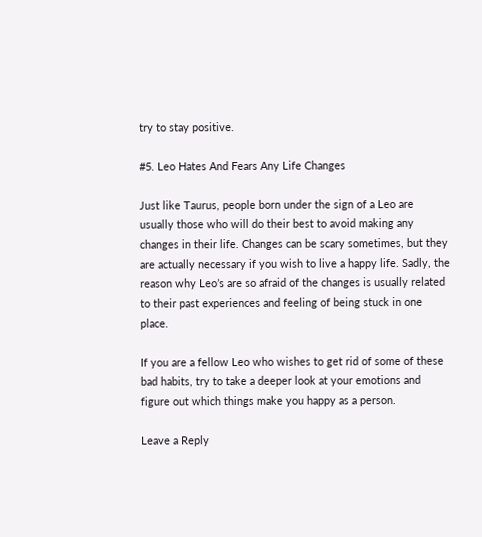try to stay positive.

#5. Leo Hates And Fears Any Life Changes

Just like Taurus, people born under the sign of a Leo are usually those who will do their best to avoid making any changes in their life. Changes can be scary sometimes, but they are actually necessary if you wish to live a happy life. Sadly, the reason why Leo’s are so afraid of the changes is usually related to their past experiences and feeling of being stuck in one place.

If you are a fellow Leo who wishes to get rid of some of these bad habits, try to take a deeper look at your emotions and figure out which things make you happy as a person.

Leave a Reply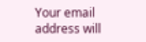Your email address will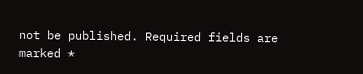not be published. Required fields are marked *